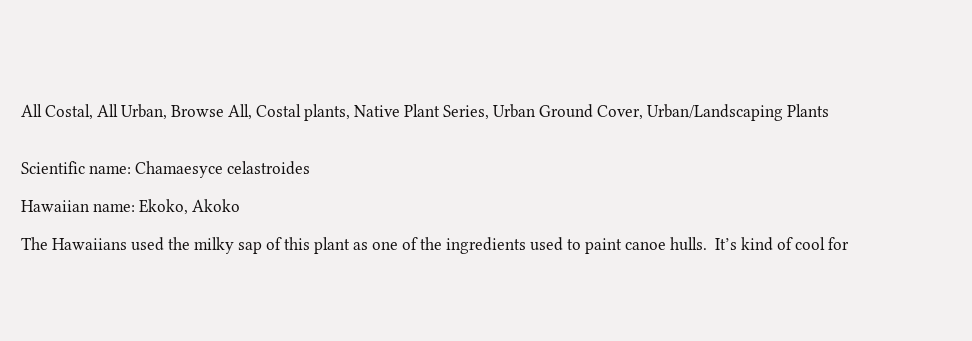All Costal, All Urban, Browse All, Costal plants, Native Plant Series, Urban Ground Cover, Urban/Landscaping Plants


Scientific name: Chamaesyce celastroides

Hawaiian name: Ekoko, Akoko

The Hawaiians used the milky sap of this plant as one of the ingredients used to paint canoe hulls.  It’s kind of cool for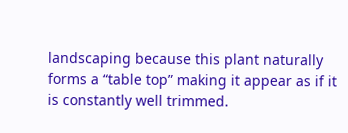landscaping because this plant naturally forms a “table top” making it appear as if it is constantly well trimmed.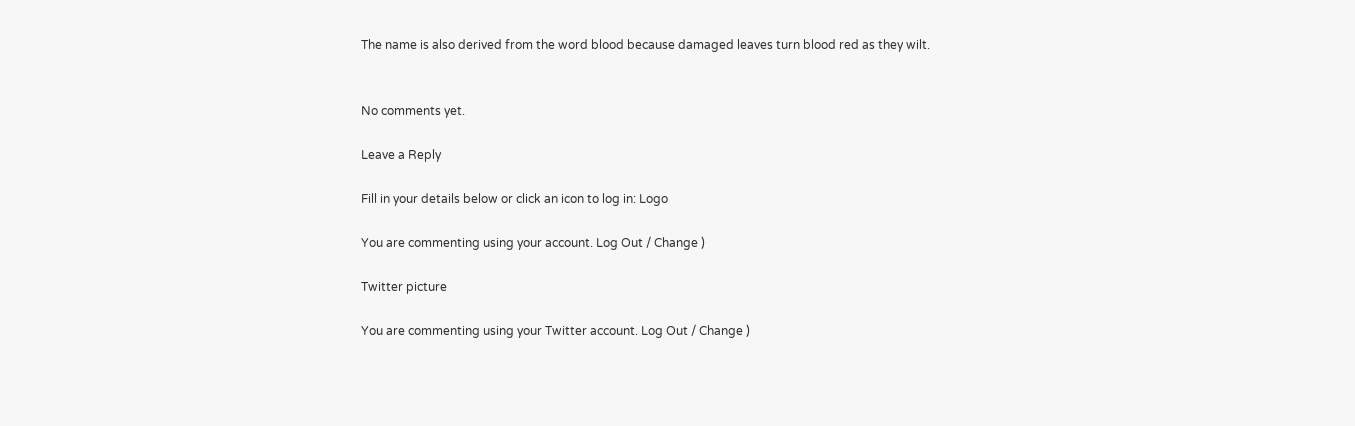The name is also derived from the word blood because damaged leaves turn blood red as they wilt.


No comments yet.

Leave a Reply

Fill in your details below or click an icon to log in: Logo

You are commenting using your account. Log Out / Change )

Twitter picture

You are commenting using your Twitter account. Log Out / Change )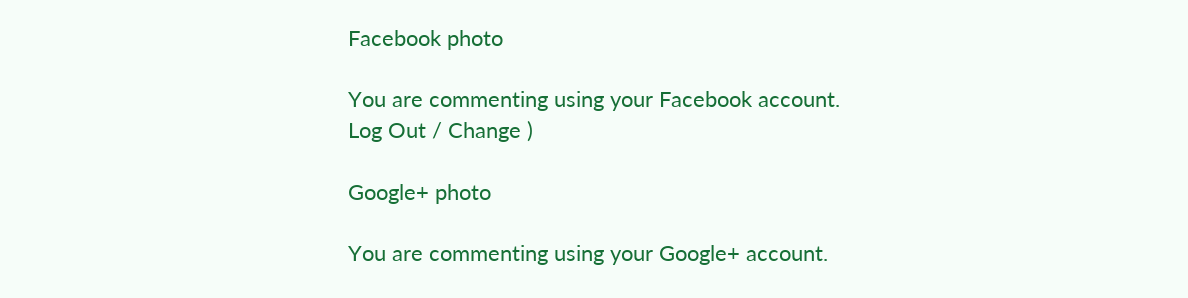Facebook photo

You are commenting using your Facebook account. Log Out / Change )

Google+ photo

You are commenting using your Google+ account.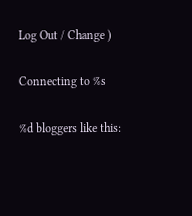Log Out / Change )

Connecting to %s

%d bloggers like this: